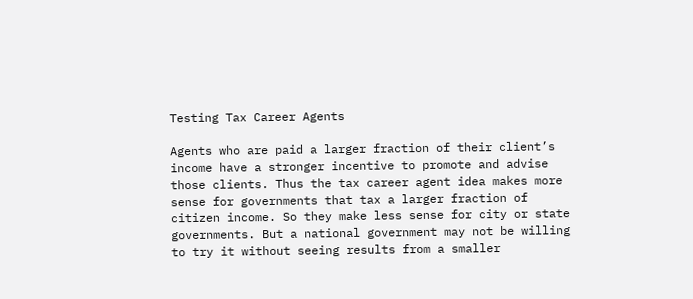Testing Tax Career Agents

Agents who are paid a larger fraction of their client’s income have a stronger incentive to promote and advise those clients. Thus the tax career agent idea makes more sense for governments that tax a larger fraction of citizen income. So they make less sense for city or state governments. But a national government may not be willing to try it without seeing results from a smaller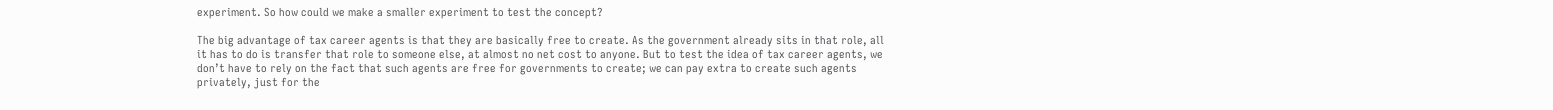experiment. So how could we make a smaller experiment to test the concept?

The big advantage of tax career agents is that they are basically free to create. As the government already sits in that role, all it has to do is transfer that role to someone else, at almost no net cost to anyone. But to test the idea of tax career agents, we don’t have to rely on the fact that such agents are free for governments to create; we can pay extra to create such agents privately, just for the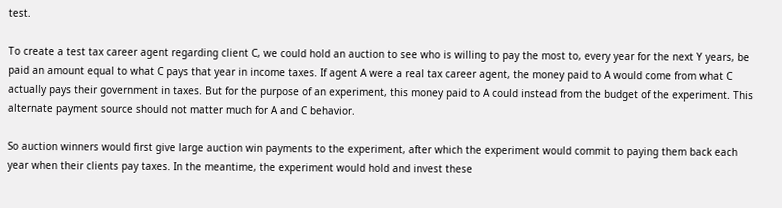test.

To create a test tax career agent regarding client C, we could hold an auction to see who is willing to pay the most to, every year for the next Y years, be paid an amount equal to what C pays that year in income taxes. If agent A were a real tax career agent, the money paid to A would come from what C actually pays their government in taxes. But for the purpose of an experiment, this money paid to A could instead from the budget of the experiment. This alternate payment source should not matter much for A and C behavior.

So auction winners would first give large auction win payments to the experiment, after which the experiment would commit to paying them back each year when their clients pay taxes. In the meantime, the experiment would hold and invest these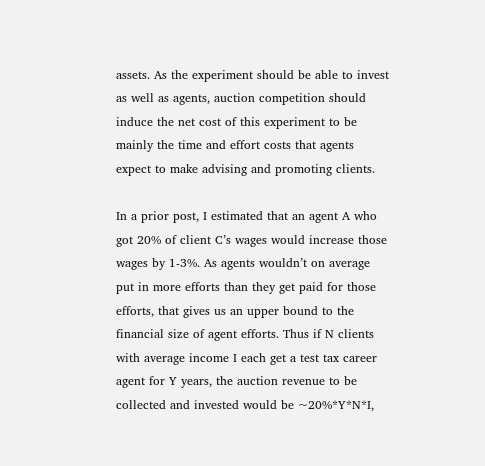assets. As the experiment should be able to invest as well as agents, auction competition should induce the net cost of this experiment to be mainly the time and effort costs that agents expect to make advising and promoting clients.

In a prior post, I estimated that an agent A who got 20% of client C’s wages would increase those wages by 1-3%. As agents wouldn’t on average put in more efforts than they get paid for those efforts, that gives us an upper bound to the financial size of agent efforts. Thus if N clients with average income I each get a test tax career agent for Y years, the auction revenue to be collected and invested would be ~20%*Y*N*I,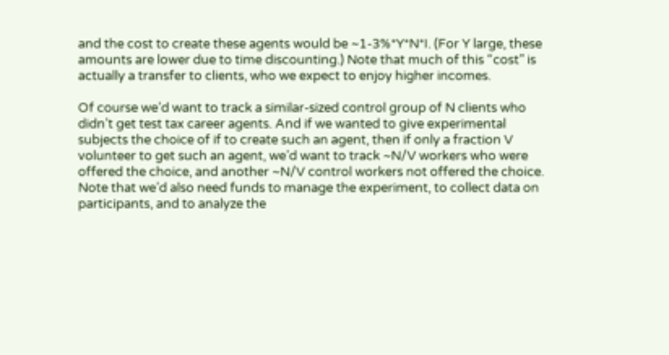and the cost to create these agents would be ~1-3%*Y*N*I. (For Y large, these amounts are lower due to time discounting.) Note that much of this “cost” is actually a transfer to clients, who we expect to enjoy higher incomes.

Of course we’d want to track a similar-sized control group of N clients who didn’t get test tax career agents. And if we wanted to give experimental subjects the choice of if to create such an agent, then if only a fraction V volunteer to get such an agent, we’d want to track ~N/V workers who were offered the choice, and another ~N/V control workers not offered the choice. Note that we’d also need funds to manage the experiment, to collect data on participants, and to analyze the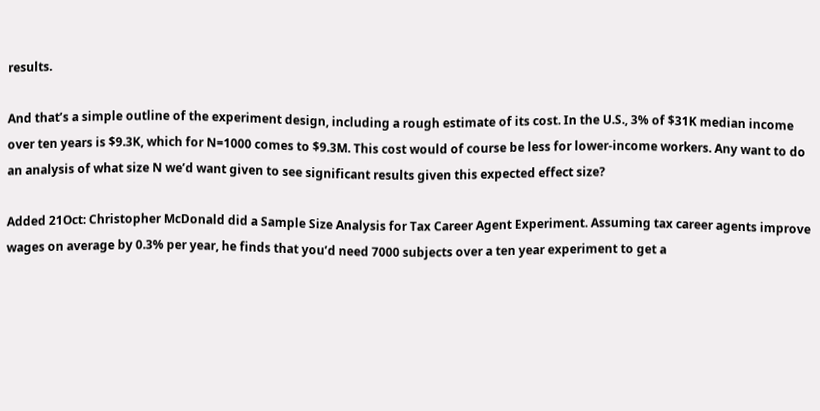results.

And that’s a simple outline of the experiment design, including a rough estimate of its cost. In the U.S., 3% of $31K median income over ten years is $9.3K, which for N=1000 comes to $9.3M. This cost would of course be less for lower-income workers. Any want to do an analysis of what size N we’d want given to see significant results given this expected effect size?

Added 21Oct: Christopher McDonald did a Sample Size Analysis for Tax Career Agent Experiment. Assuming tax career agents improve wages on average by 0.3% per year, he finds that you’d need 7000 subjects over a ten year experiment to get a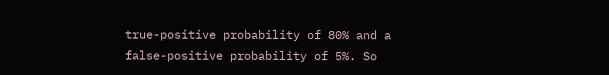true-positive probability of 80% and a false-positive probability of 5%. So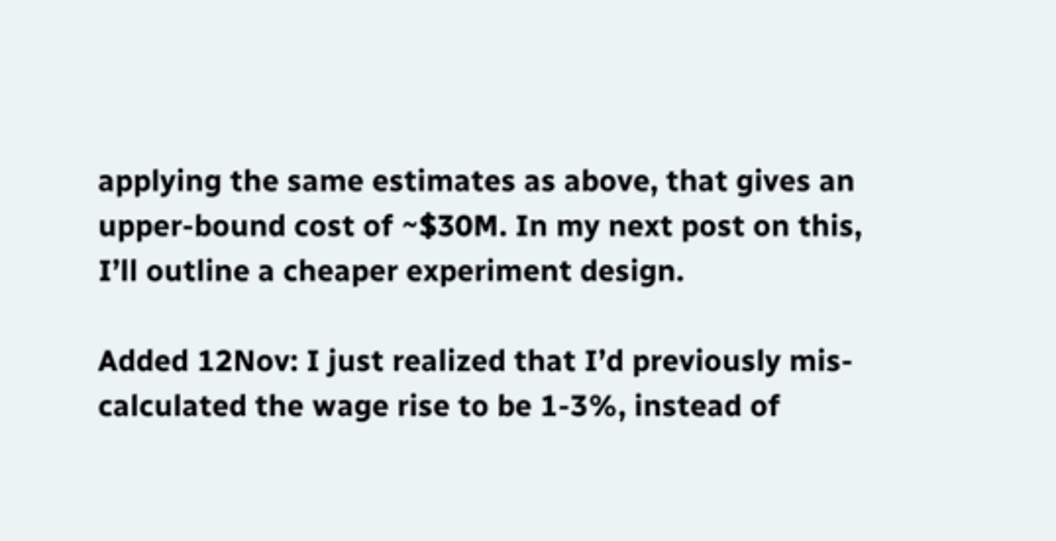applying the same estimates as above, that gives an upper-bound cost of ~$30M. In my next post on this, I’ll outline a cheaper experiment design.

Added 12Nov: I just realized that I’d previously mis-calculated the wage rise to be 1-3%, instead of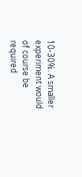10-30%. A smaller experiment would of course be required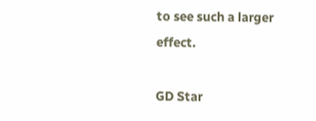to see such a larger effect.

GD Star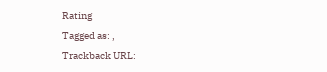Rating
Tagged as: ,
Trackback URL: